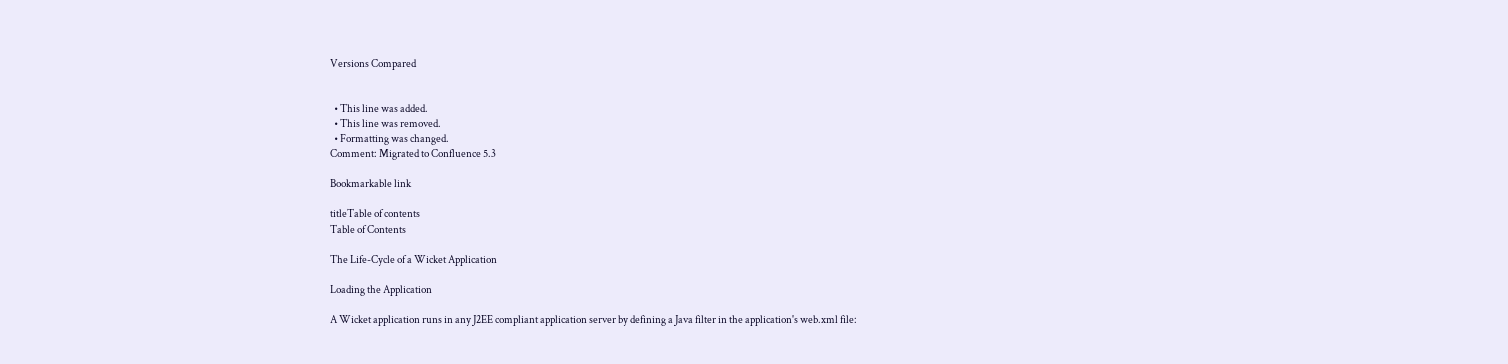Versions Compared


  • This line was added.
  • This line was removed.
  • Formatting was changed.
Comment: Migrated to Confluence 5.3

Bookmarkable link

titleTable of contents
Table of Contents

The Life-Cycle of a Wicket Application

Loading the Application

A Wicket application runs in any J2EE compliant application server by defining a Java filter in the application's web.xml file: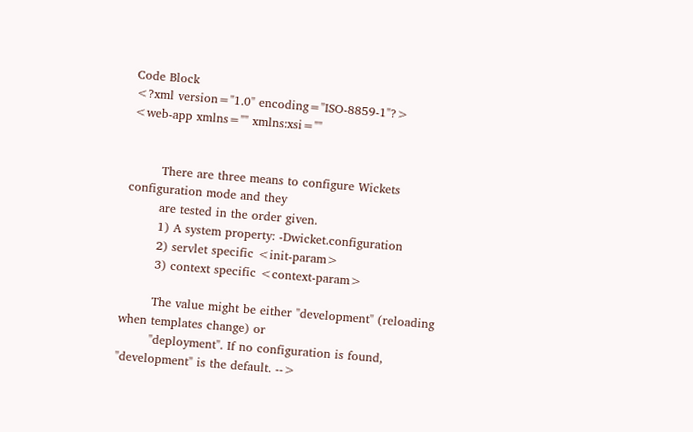Code Block
<?xml version="1.0" encoding="ISO-8859-1"?>
<web-app xmlns="" xmlns:xsi=""


        There are three means to configure Wickets configuration mode and they
        are tested in the order given.
        1) A system property: -Dwicket.configuration
        2) servlet specific <init-param>
        3) context specific <context-param>

        The value might be either "development" (reloading when templates change) or
        "deployment". If no configuration is found, "development" is the default. -->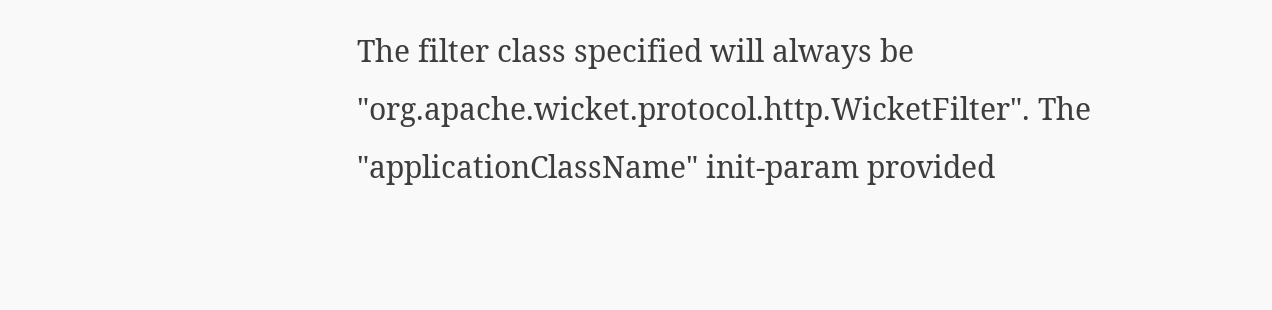The filter class specified will always be "org.apache.wicket.protocol.http.WicketFilter". The "applicationClassName" init-param provided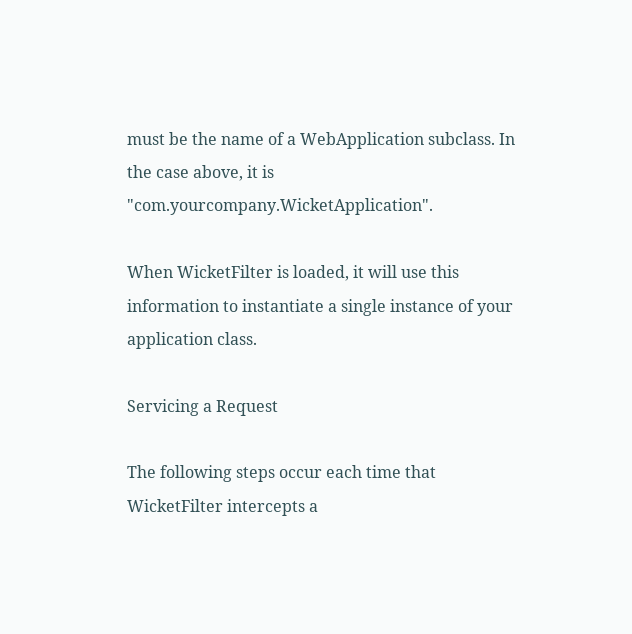must be the name of a WebApplication subclass. In the case above, it is "com.yourcompany.WicketApplication".

When WicketFilter is loaded, it will use this information to instantiate a single instance of your application class.

Servicing a Request

The following steps occur each time that WicketFilter intercepts a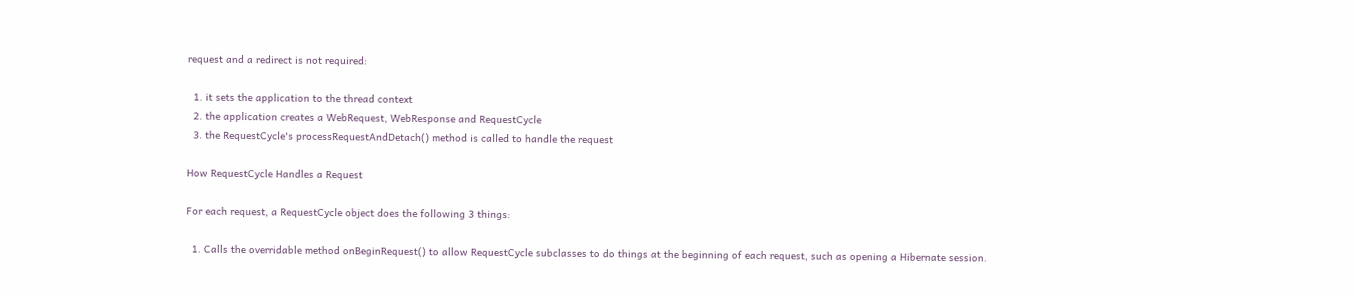request and a redirect is not required:

  1. it sets the application to the thread context
  2. the application creates a WebRequest, WebResponse and RequestCycle
  3. the RequestCycle's processRequestAndDetach() method is called to handle the request

How RequestCycle Handles a Request

For each request, a RequestCycle object does the following 3 things:

  1. Calls the overridable method onBeginRequest() to allow RequestCycle subclasses to do things at the beginning of each request, such as opening a Hibernate session.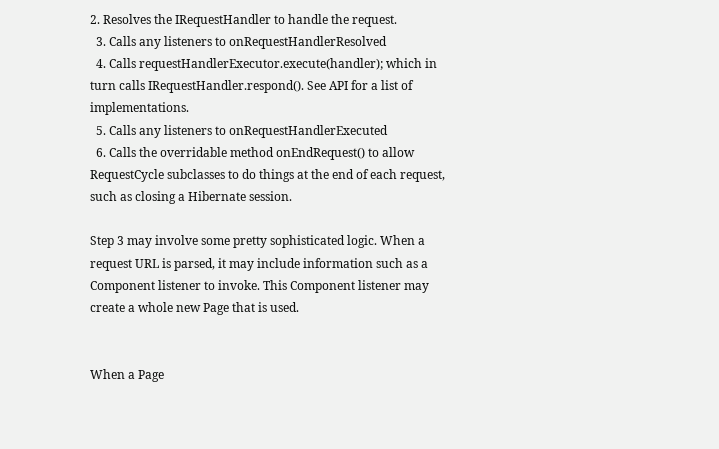2. Resolves the IRequestHandler to handle the request.
  3. Calls any listeners to onRequestHandlerResolved
  4. Calls requestHandlerExecutor.execute(handler); which in turn calls IRequestHandler.respond(). See API for a list of implementations.
  5. Calls any listeners to onRequestHandlerExecuted
  6. Calls the overridable method onEndRequest() to allow RequestCycle subclasses to do things at the end of each request, such as closing a Hibernate session.

Step 3 may involve some pretty sophisticated logic. When a request URL is parsed, it may include information such as a Component listener to invoke. This Component listener may create a whole new Page that is used.


When a Page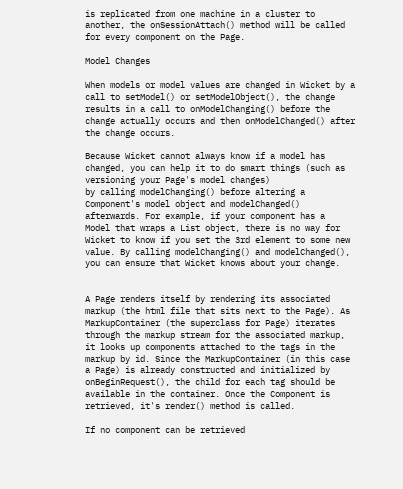is replicated from one machine in a cluster to another, the onSessionAttach() method will be called for every component on the Page.

Model Changes

When models or model values are changed in Wicket by a call to setModel() or setModelObject(), the change results in a call to onModelChanging() before the change actually occurs and then onModelChanged() after the change occurs.

Because Wicket cannot always know if a model has changed, you can help it to do smart things (such as versioning your Page's model changes)
by calling modelChanging() before altering a Component's model object and modelChanged() afterwards. For example, if your component has a
Model that wraps a List object, there is no way for Wicket to know if you set the 3rd element to some new value. By calling modelChanging() and modelChanged(), you can ensure that Wicket knows about your change.


A Page renders itself by rendering its associated markup (the html file that sits next to the Page). As MarkupContainer (the superclass for Page) iterates through the markup stream for the associated markup, it looks up components attached to the tags in the markup by id. Since the MarkupContainer (in this case a Page) is already constructed and initialized by onBeginRequest(), the child for each tag should be available in the container. Once the Component is retrieved, it's render() method is called.

If no component can be retrieved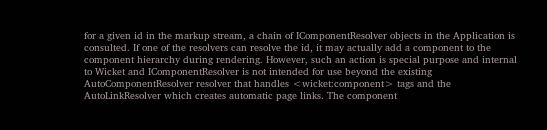for a given id in the markup stream, a chain of IComponentResolver objects in the Application is consulted. If one of the resolvers can resolve the id, it may actually add a component to the component hierarchy during rendering. However, such an action is special purpose and internal to Wicket and IComponentResolver is not intended for use beyond the existing AutoComponentResolver resolver that handles <wicket:component> tags and the AutoLinkResolver which creates automatic page links. The component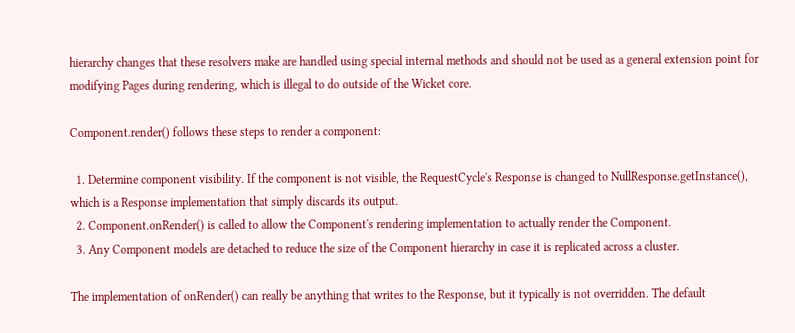hierarchy changes that these resolvers make are handled using special internal methods and should not be used as a general extension point for modifying Pages during rendering, which is illegal to do outside of the Wicket core.

Component.render() follows these steps to render a component:

  1. Determine component visibility. If the component is not visible, the RequestCycle's Response is changed to NullResponse.getInstance(), which is a Response implementation that simply discards its output.
  2. Component.onRender() is called to allow the Component's rendering implementation to actually render the Component.
  3. Any Component models are detached to reduce the size of the Component hierarchy in case it is replicated across a cluster.

The implementation of onRender() can really be anything that writes to the Response, but it typically is not overridden. The default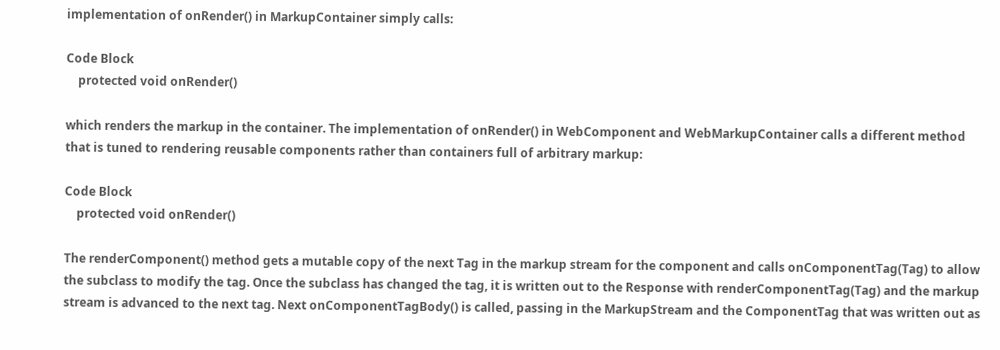implementation of onRender() in MarkupContainer simply calls:

Code Block
    protected void onRender()

which renders the markup in the container. The implementation of onRender() in WebComponent and WebMarkupContainer calls a different method that is tuned to rendering reusable components rather than containers full of arbitrary markup:

Code Block
    protected void onRender()

The renderComponent() method gets a mutable copy of the next Tag in the markup stream for the component and calls onComponentTag(Tag) to allow the subclass to modify the tag. Once the subclass has changed the tag, it is written out to the Response with renderComponentTag(Tag) and the markup stream is advanced to the next tag. Next onComponentTagBody() is called, passing in the MarkupStream and the ComponentTag that was written out as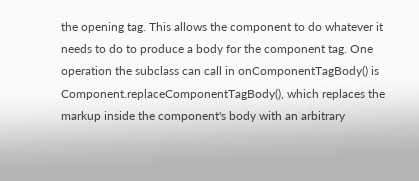the opening tag. This allows the component to do whatever it needs to do to produce a body for the component tag. One operation the subclass can call in onComponentTagBody() is Component.replaceComponentTagBody(), which replaces the markup inside the component's body with an arbitrary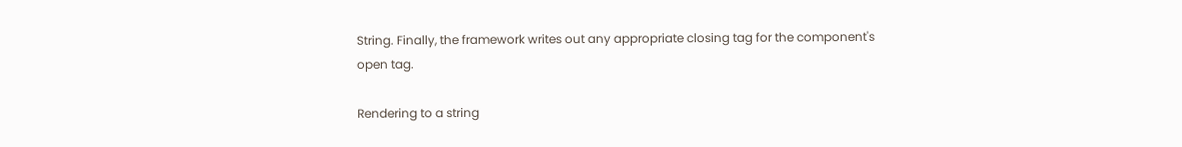String. Finally, the framework writes out any appropriate closing tag for the component's open tag.

Rendering to a string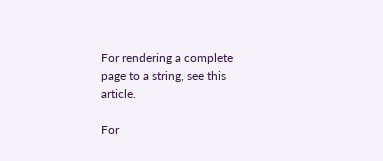For rendering a complete page to a string, see this article.

For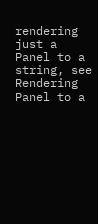rendering just a Panel to a string, see Rendering Panel to a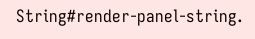String#render-panel-string.